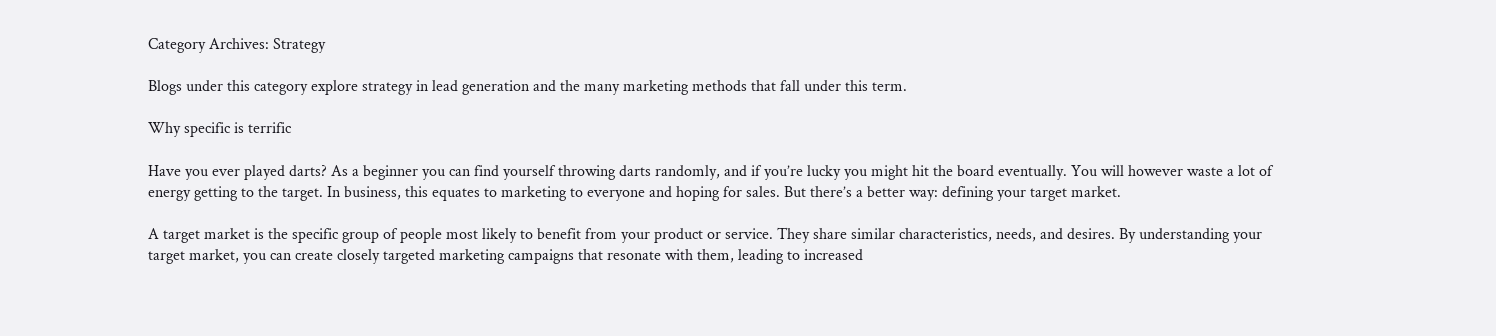Category Archives: Strategy

Blogs under this category explore strategy in lead generation and the many marketing methods that fall under this term.

Why specific is terrific

Have you ever played darts? As a beginner you can find yourself throwing darts randomly, and if you’re lucky you might hit the board eventually. You will however waste a lot of energy getting to the target. In business, this equates to marketing to everyone and hoping for sales. But there’s a better way: defining your target market.

A target market is the specific group of people most likely to benefit from your product or service. They share similar characteristics, needs, and desires. By understanding your target market, you can create closely targeted marketing campaigns that resonate with them, leading to increased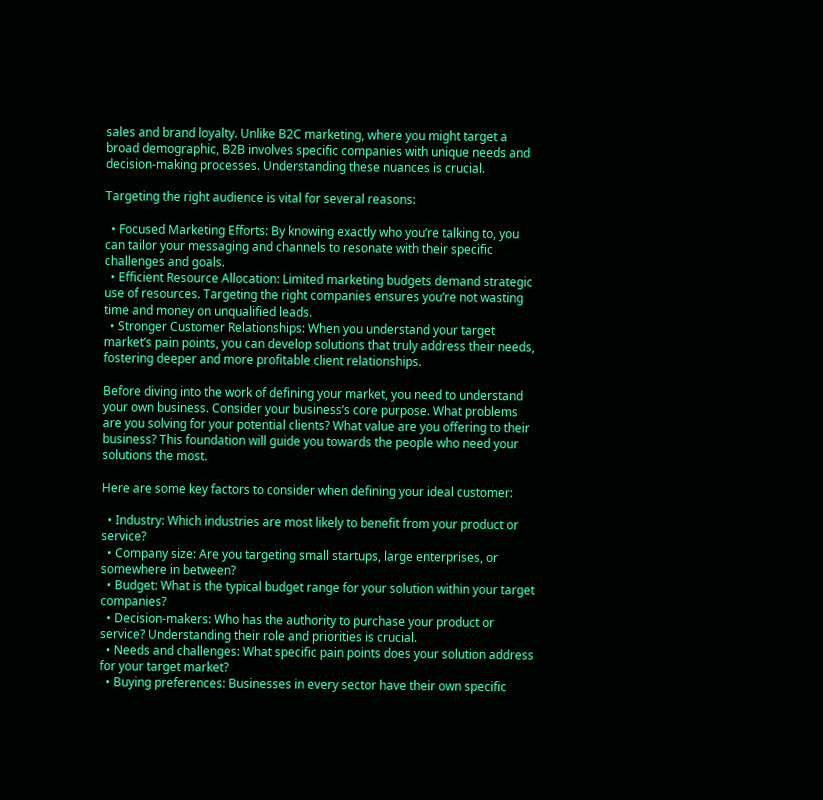sales and brand loyalty. Unlike B2C marketing, where you might target a broad demographic, B2B involves specific companies with unique needs and decision-making processes. Understanding these nuances is crucial.

Targeting the right audience is vital for several reasons:

  • Focused Marketing Efforts: By knowing exactly who you’re talking to, you can tailor your messaging and channels to resonate with their specific challenges and goals.
  • Efficient Resource Allocation: Limited marketing budgets demand strategic use of resources. Targeting the right companies ensures you’re not wasting time and money on unqualified leads.
  • Stronger Customer Relationships: When you understand your target market’s pain points, you can develop solutions that truly address their needs, fostering deeper and more profitable client relationships.

Before diving into the work of defining your market, you need to understand your own business. Consider your business’s core purpose. What problems are you solving for your potential clients? What value are you offering to their business? This foundation will guide you towards the people who need your solutions the most.

Here are some key factors to consider when defining your ideal customer:

  • Industry: Which industries are most likely to benefit from your product or service?
  • Company size: Are you targeting small startups, large enterprises, or somewhere in between?
  • Budget: What is the typical budget range for your solution within your target companies?
  • Decision-makers: Who has the authority to purchase your product or service? Understanding their role and priorities is crucial.
  • Needs and challenges: What specific pain points does your solution address for your target market?
  • Buying preferences: Businesses in every sector have their own specific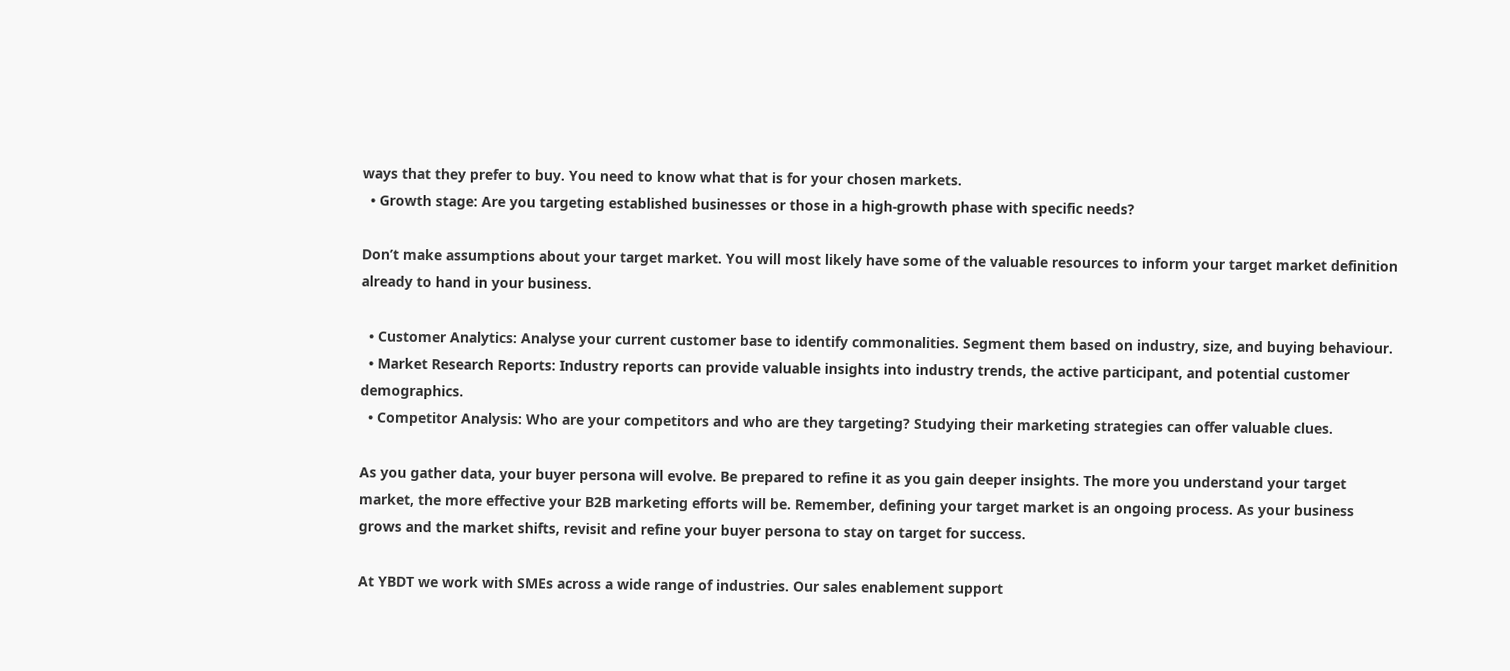ways that they prefer to buy. You need to know what that is for your chosen markets.
  • Growth stage: Are you targeting established businesses or those in a high-growth phase with specific needs?

Don’t make assumptions about your target market. You will most likely have some of the valuable resources to inform your target market definition already to hand in your business.

  • Customer Analytics: Analyse your current customer base to identify commonalities. Segment them based on industry, size, and buying behaviour.
  • Market Research Reports: Industry reports can provide valuable insights into industry trends, the active participant, and potential customer demographics.
  • Competitor Analysis: Who are your competitors and who are they targeting? Studying their marketing strategies can offer valuable clues.

As you gather data, your buyer persona will evolve. Be prepared to refine it as you gain deeper insights. The more you understand your target market, the more effective your B2B marketing efforts will be. Remember, defining your target market is an ongoing process. As your business grows and the market shifts, revisit and refine your buyer persona to stay on target for success.

At YBDT we work with SMEs across a wide range of industries. Our sales enablement support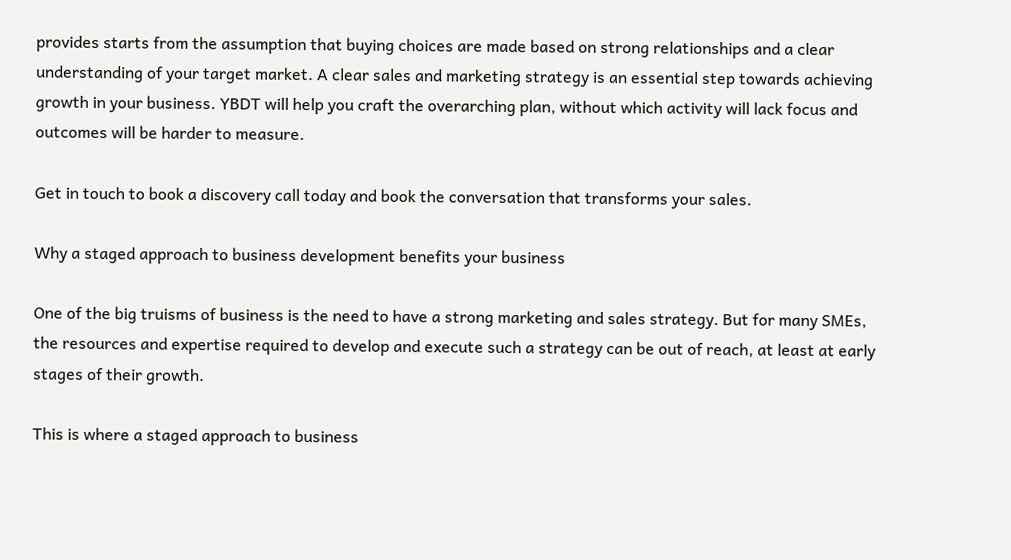provides starts from the assumption that buying choices are made based on strong relationships and a clear understanding of your target market. A clear sales and marketing strategy is an essential step towards achieving growth in your business. YBDT will help you craft the overarching plan, without which activity will lack focus and outcomes will be harder to measure.

Get in touch to book a discovery call today and book the conversation that transforms your sales.

Why a staged approach to business development benefits your business

One of the big truisms of business is the need to have a strong marketing and sales strategy. But for many SMEs, the resources and expertise required to develop and execute such a strategy can be out of reach, at least at early stages of their growth.

This is where a staged approach to business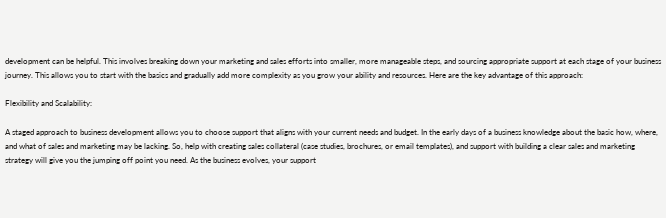development can be helpful. This involves breaking down your marketing and sales efforts into smaller, more manageable steps, and sourcing appropriate support at each stage of your business journey. This allows you to start with the basics and gradually add more complexity as you grow your ability and resources. Here are the key advantage of this approach:

Flexibility and Scalability:

A staged approach to business development allows you to choose support that aligns with your current needs and budget. In the early days of a business knowledge about the basic how, where, and what of sales and marketing may be lacking. So, help with creating sales collateral (case studies, brochures, or email templates), and support with building a clear sales and marketing strategy will give you the jumping off point you need. As the business evolves, your support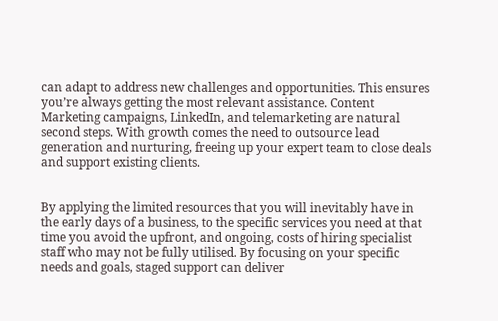can adapt to address new challenges and opportunities. This ensures you’re always getting the most relevant assistance. Content Marketing campaigns, LinkedIn, and telemarketing are natural second steps. With growth comes the need to outsource lead generation and nurturing, freeing up your expert team to close deals and support existing clients.


By applying the limited resources that you will inevitably have in the early days of a business, to the specific services you need at that time you avoid the upfront, and ongoing, costs of hiring specialist staff who may not be fully utilised. By focusing on your specific needs and goals, staged support can deliver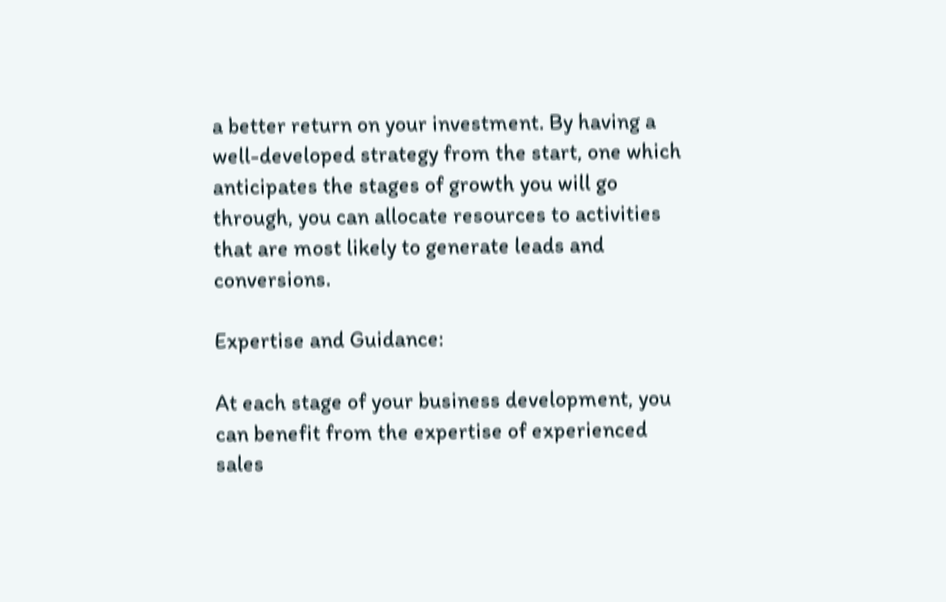a better return on your investment. By having a well-developed strategy from the start, one which anticipates the stages of growth you will go through, you can allocate resources to activities that are most likely to generate leads and conversions.

Expertise and Guidance:

At each stage of your business development, you can benefit from the expertise of experienced sales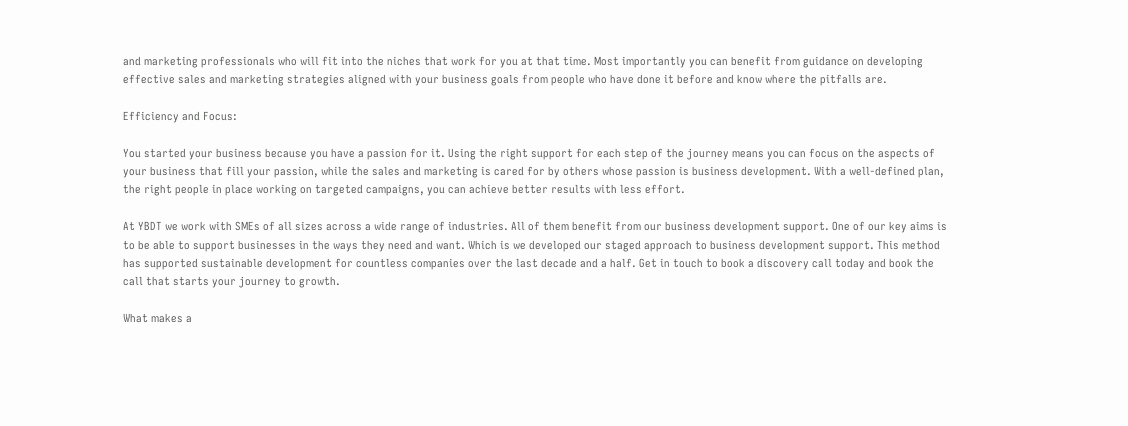and marketing professionals who will fit into the niches that work for you at that time. Most importantly you can benefit from guidance on developing effective sales and marketing strategies aligned with your business goals from people who have done it before and know where the pitfalls are.

Efficiency and Focus:

You started your business because you have a passion for it. Using the right support for each step of the journey means you can focus on the aspects of your business that fill your passion, while the sales and marketing is cared for by others whose passion is business development. With a well-defined plan, the right people in place working on targeted campaigns, you can achieve better results with less effort.

At YBDT we work with SMEs of all sizes across a wide range of industries. All of them benefit from our business development support. One of our key aims is to be able to support businesses in the ways they need and want. Which is we developed our staged approach to business development support. This method has supported sustainable development for countless companies over the last decade and a half. Get in touch to book a discovery call today and book the call that starts your journey to growth.

What makes a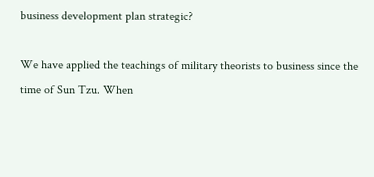business development plan strategic?

We have applied the teachings of military theorists to business since the time of Sun Tzu. When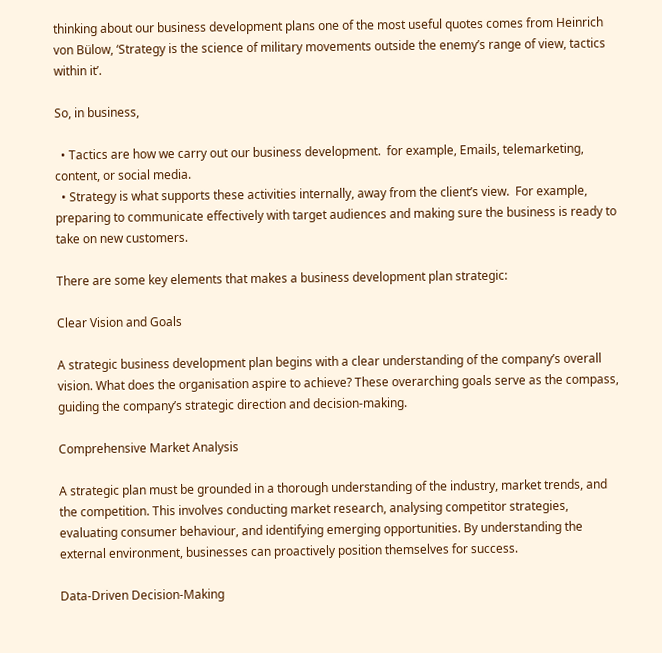thinking about our business development plans one of the most useful quotes comes from Heinrich von Bülow, ‘Strategy is the science of military movements outside the enemy’s range of view, tactics within it’.

So, in business,

  • Tactics are how we carry out our business development.  for example, Emails, telemarketing, content, or social media.
  • Strategy is what supports these activities internally, away from the client’s view.  For example, preparing to communicate effectively with target audiences and making sure the business is ready to take on new customers.

There are some key elements that makes a business development plan strategic:

Clear Vision and Goals

A strategic business development plan begins with a clear understanding of the company’s overall vision. What does the organisation aspire to achieve? These overarching goals serve as the compass, guiding the company’s strategic direction and decision-making.

Comprehensive Market Analysis

A strategic plan must be grounded in a thorough understanding of the industry, market trends, and the competition. This involves conducting market research, analysing competitor strategies, evaluating consumer behaviour, and identifying emerging opportunities. By understanding the external environment, businesses can proactively position themselves for success.

Data-Driven Decision-Making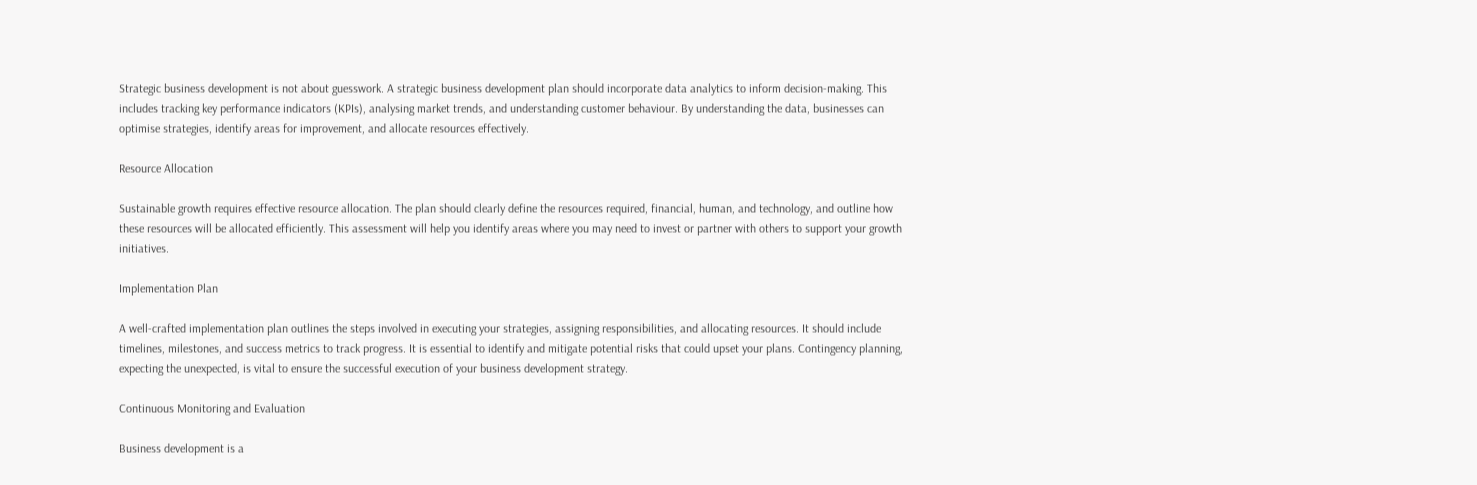Strategic business development is not about guesswork. A strategic business development plan should incorporate data analytics to inform decision-making. This includes tracking key performance indicators (KPIs), analysing market trends, and understanding customer behaviour. By understanding the data, businesses can optimise strategies, identify areas for improvement, and allocate resources effectively.

Resource Allocation

Sustainable growth requires effective resource allocation. The plan should clearly define the resources required, financial, human, and technology, and outline how these resources will be allocated efficiently. This assessment will help you identify areas where you may need to invest or partner with others to support your growth initiatives.

Implementation Plan

A well-crafted implementation plan outlines the steps involved in executing your strategies, assigning responsibilities, and allocating resources. It should include timelines, milestones, and success metrics to track progress. It is essential to identify and mitigate potential risks that could upset your plans. Contingency planning, expecting the unexpected, is vital to ensure the successful execution of your business development strategy.

Continuous Monitoring and Evaluation

Business development is a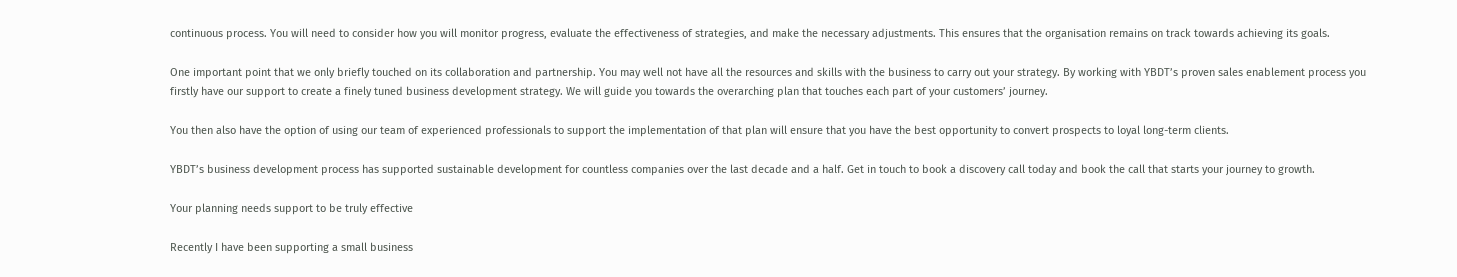continuous process. You will need to consider how you will monitor progress, evaluate the effectiveness of strategies, and make the necessary adjustments. This ensures that the organisation remains on track towards achieving its goals.

One important point that we only briefly touched on its collaboration and partnership. You may well not have all the resources and skills with the business to carry out your strategy. By working with YBDT’s proven sales enablement process you firstly have our support to create a finely tuned business development strategy. We will guide you towards the overarching plan that touches each part of your customers’ journey.

You then also have the option of using our team of experienced professionals to support the implementation of that plan will ensure that you have the best opportunity to convert prospects to loyal long-term clients.

YBDT’s business development process has supported sustainable development for countless companies over the last decade and a half. Get in touch to book a discovery call today and book the call that starts your journey to growth.

Your planning needs support to be truly effective

Recently I have been supporting a small business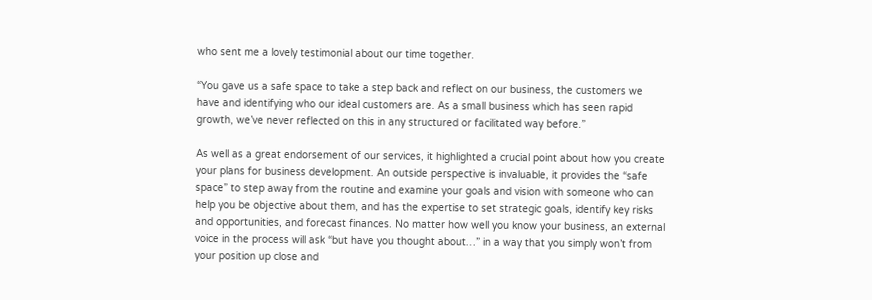who sent me a lovely testimonial about our time together.

“You gave us a safe space to take a step back and reflect on our business, the customers we have and identifying who our ideal customers are. As a small business which has seen rapid growth, we’ve never reflected on this in any structured or facilitated way before.”

As well as a great endorsement of our services, it highlighted a crucial point about how you create your plans for business development. An outside perspective is invaluable, it provides the “safe space” to step away from the routine and examine your goals and vision with someone who can help you be objective about them, and has the expertise to set strategic goals, identify key risks and opportunities, and forecast finances. No matter how well you know your business, an external voice in the process will ask “but have you thought about…” in a way that you simply won’t from your position up close and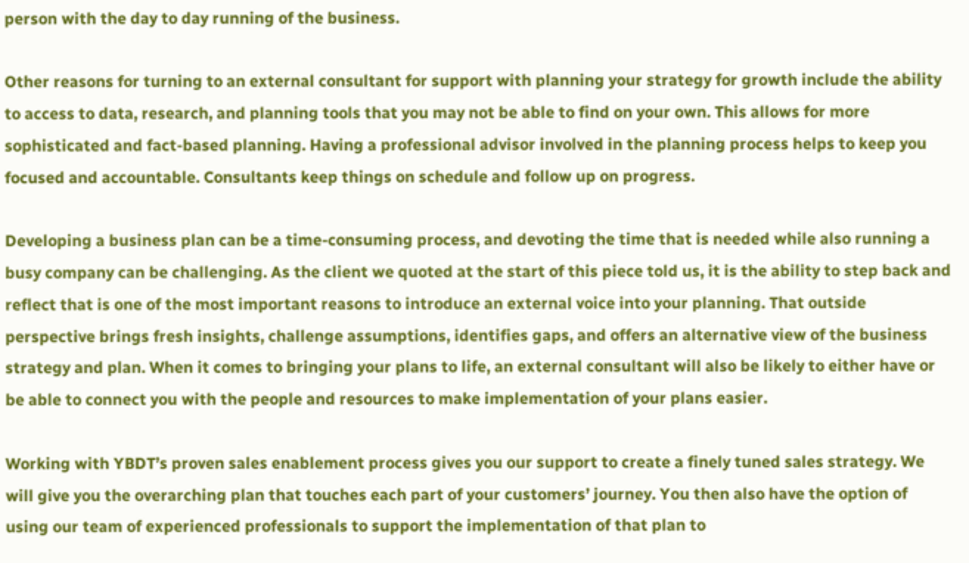person with the day to day running of the business.

Other reasons for turning to an external consultant for support with planning your strategy for growth include the ability to access to data, research, and planning tools that you may not be able to find on your own. This allows for more sophisticated and fact-based planning. Having a professional advisor involved in the planning process helps to keep you focused and accountable. Consultants keep things on schedule and follow up on progress.

Developing a business plan can be a time-consuming process, and devoting the time that is needed while also running a busy company can be challenging. As the client we quoted at the start of this piece told us, it is the ability to step back and reflect that is one of the most important reasons to introduce an external voice into your planning. That outside perspective brings fresh insights, challenge assumptions, identifies gaps, and offers an alternative view of the business strategy and plan. When it comes to bringing your plans to life, an external consultant will also be likely to either have or be able to connect you with the people and resources to make implementation of your plans easier.

Working with YBDT’s proven sales enablement process gives you our support to create a finely tuned sales strategy. We will give you the overarching plan that touches each part of your customers’ journey. You then also have the option of using our team of experienced professionals to support the implementation of that plan to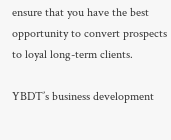ensure that you have the best opportunity to convert prospects to loyal long-term clients.

YBDT’s business development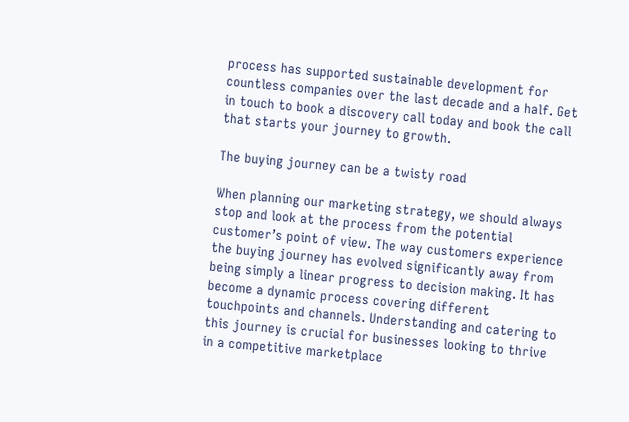process has supported sustainable development for countless companies over the last decade and a half. Get in touch to book a discovery call today and book the call that starts your journey to growth.

The buying journey can be a twisty road

When planning our marketing strategy, we should always stop and look at the process from the potential customer’s point of view. The way customers experience the buying journey has evolved significantly away from being simply a linear progress to decision making. It has become a dynamic process covering different touchpoints and channels. Understanding and catering to this journey is crucial for businesses looking to thrive in a competitive marketplace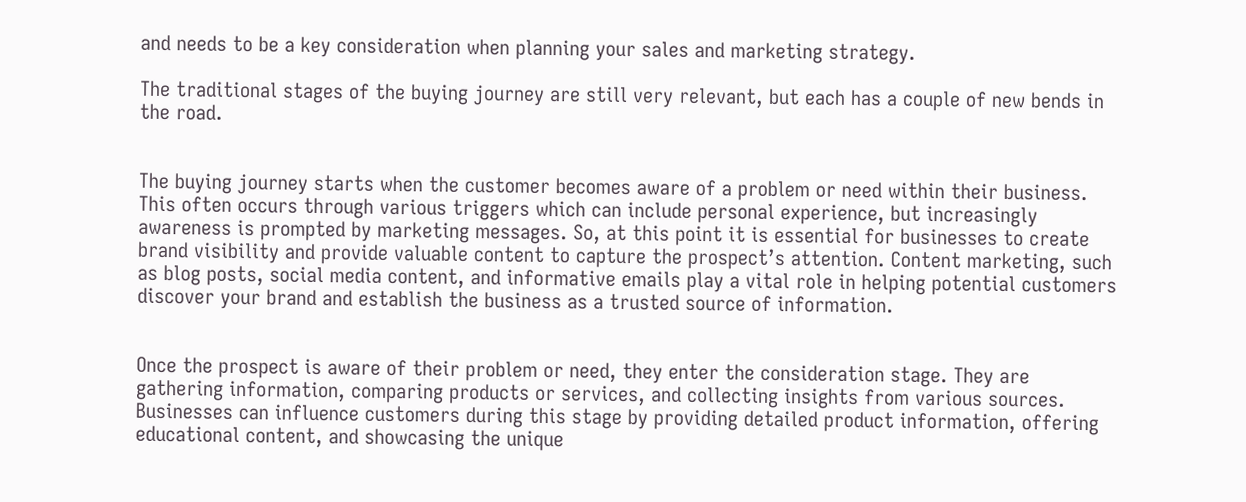and needs to be a key consideration when planning your sales and marketing strategy.

The traditional stages of the buying journey are still very relevant, but each has a couple of new bends in the road.


The buying journey starts when the customer becomes aware of a problem or need within their business. This often occurs through various triggers which can include personal experience, but increasingly awareness is prompted by marketing messages. So, at this point it is essential for businesses to create brand visibility and provide valuable content to capture the prospect’s attention. Content marketing, such as blog posts, social media content, and informative emails play a vital role in helping potential customers discover your brand and establish the business as a trusted source of information.


Once the prospect is aware of their problem or need, they enter the consideration stage. They are gathering information, comparing products or services, and collecting insights from various sources. Businesses can influence customers during this stage by providing detailed product information, offering educational content, and showcasing the unique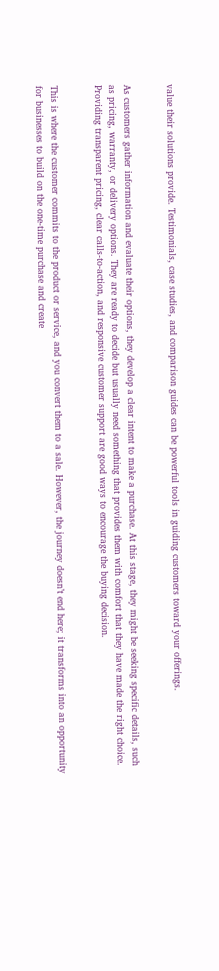value their solutions provide. Testimonials, case studies, and comparison guides can be powerful tools in guiding customers toward your offerings.


As customers gather information and evaluate their options, they develop a clear intent to make a purchase. At this stage, they might be seeking specific details, such as pricing, warranty, or delivery options. They are ready to decide but usually need something that provides them with comfort that they have made the right choice. Providing transparent pricing, clear calls-to-action, and responsive customer support are good ways to encourage the buying decision.


This is where the customer commits to the product or service, and you convert them to a sale. However, the journey doesn’t end here; it transforms into an opportunity for businesses to build on the one-time purchase and create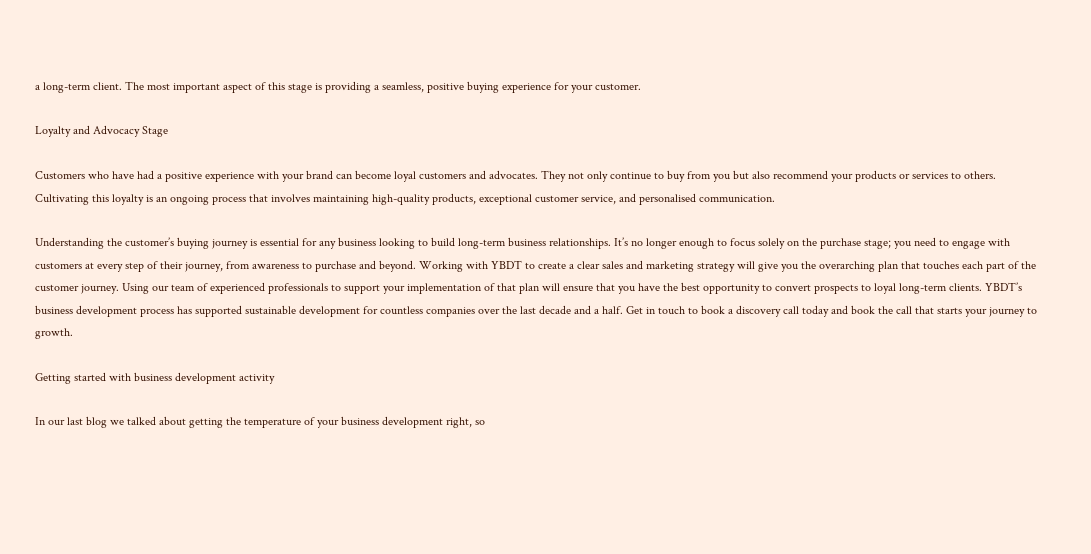a long-term client. The most important aspect of this stage is providing a seamless, positive buying experience for your customer.

Loyalty and Advocacy Stage

Customers who have had a positive experience with your brand can become loyal customers and advocates. They not only continue to buy from you but also recommend your products or services to others. Cultivating this loyalty is an ongoing process that involves maintaining high-quality products, exceptional customer service, and personalised communication.

Understanding the customer’s buying journey is essential for any business looking to build long-term business relationships. It’s no longer enough to focus solely on the purchase stage; you need to engage with customers at every step of their journey, from awareness to purchase and beyond. Working with YBDT to create a clear sales and marketing strategy will give you the overarching plan that touches each part of the customer journey. Using our team of experienced professionals to support your implementation of that plan will ensure that you have the best opportunity to convert prospects to loyal long-term clients. YBDT’s business development process has supported sustainable development for countless companies over the last decade and a half. Get in touch to book a discovery call today and book the call that starts your journey to growth.

Getting started with business development activity

In our last blog we talked about getting the temperature of your business development right, so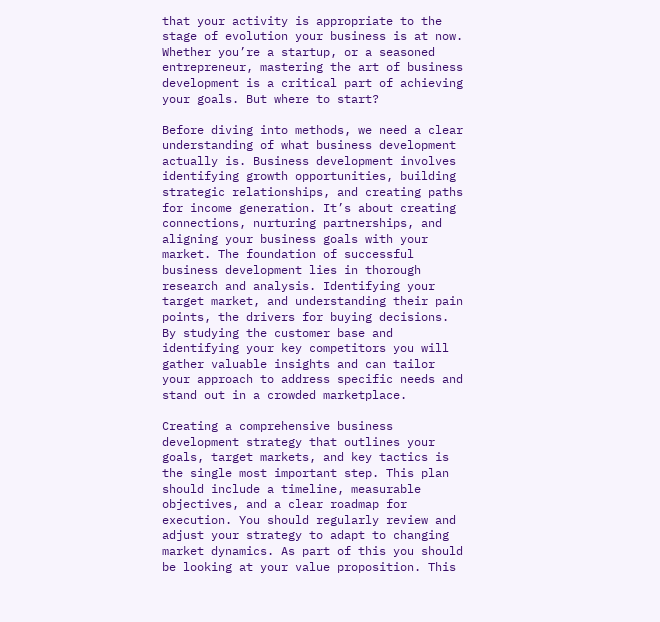that your activity is appropriate to the stage of evolution your business is at now. Whether you’re a startup, or a seasoned entrepreneur, mastering the art of business development is a critical part of achieving your goals. But where to start?

Before diving into methods, we need a clear understanding of what business development actually is. Business development involves identifying growth opportunities, building strategic relationships, and creating paths for income generation. It’s about creating connections, nurturing partnerships, and aligning your business goals with your market. The foundation of successful business development lies in thorough research and analysis. Identifying your target market, and understanding their pain points, the drivers for buying decisions.  By studying the customer base and identifying your key competitors you will gather valuable insights and can tailor your approach to address specific needs and stand out in a crowded marketplace.

Creating a comprehensive business development strategy that outlines your goals, target markets, and key tactics is the single most important step. This plan should include a timeline, measurable objectives, and a clear roadmap for execution. You should regularly review and adjust your strategy to adapt to changing market dynamics. As part of this you should be looking at your value proposition. This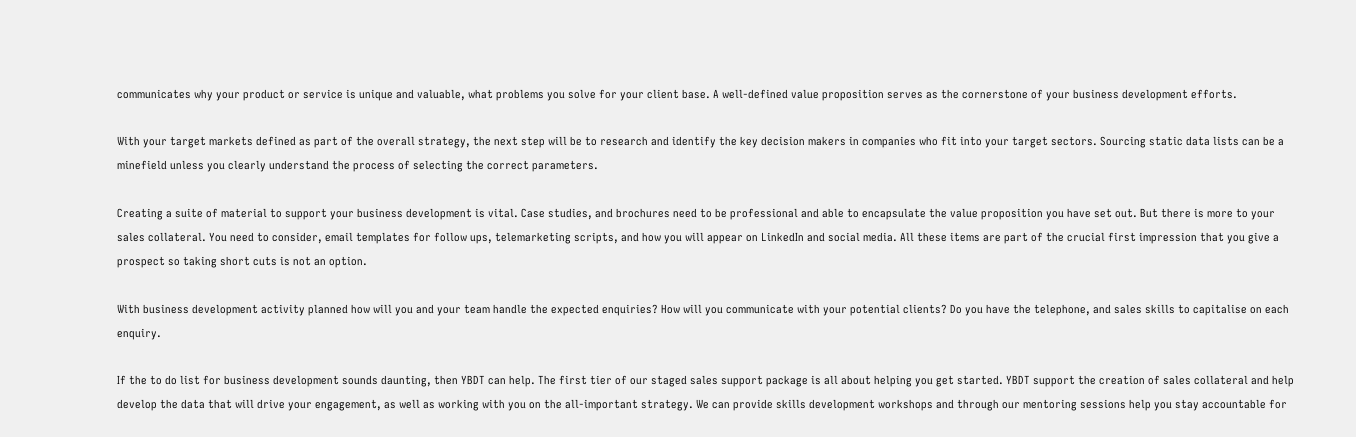communicates why your product or service is unique and valuable, what problems you solve for your client base. A well-defined value proposition serves as the cornerstone of your business development efforts.

With your target markets defined as part of the overall strategy, the next step will be to research and identify the key decision makers in companies who fit into your target sectors. Sourcing static data lists can be a minefield unless you clearly understand the process of selecting the correct parameters.

Creating a suite of material to support your business development is vital. Case studies, and brochures need to be professional and able to encapsulate the value proposition you have set out. But there is more to your sales collateral. You need to consider, email templates for follow ups, telemarketing scripts, and how you will appear on LinkedIn and social media. All these items are part of the crucial first impression that you give a prospect so taking short cuts is not an option.

With business development activity planned how will you and your team handle the expected enquiries? How will you communicate with your potential clients? Do you have the telephone, and sales skills to capitalise on each enquiry.

If the to do list for business development sounds daunting, then YBDT can help. The first tier of our staged sales support package is all about helping you get started. YBDT support the creation of sales collateral and help develop the data that will drive your engagement, as well as working with you on the all-important strategy. We can provide skills development workshops and through our mentoring sessions help you stay accountable for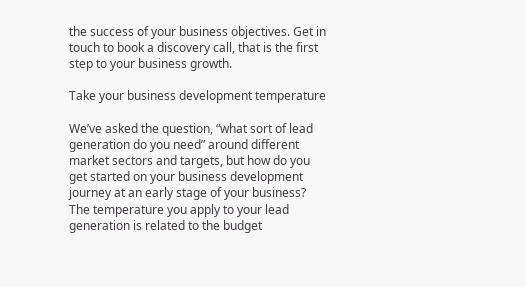the success of your business objectives. Get in touch to book a discovery call, that is the first step to your business growth.

Take your business development temperature

We’ve asked the question, “what sort of lead generation do you need” around different market sectors and targets, but how do you get started on your business development journey at an early stage of your business?  The temperature you apply to your lead generation is related to the budget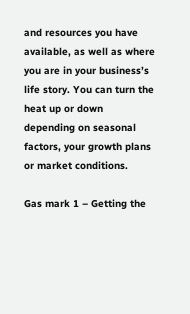and resources you have available, as well as where you are in your business’s life story. You can turn the heat up or down depending on seasonal factors, your growth plans or market conditions.

Gas mark 1 – Getting the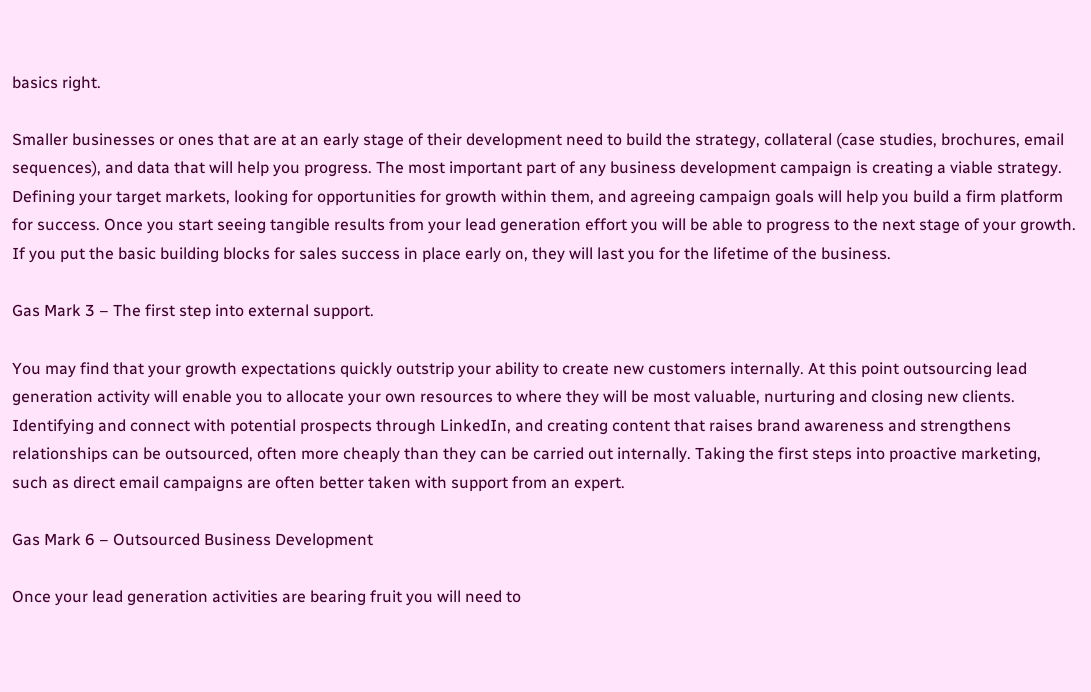basics right.

Smaller businesses or ones that are at an early stage of their development need to build the strategy, collateral (case studies, brochures, email sequences), and data that will help you progress. The most important part of any business development campaign is creating a viable strategy. Defining your target markets, looking for opportunities for growth within them, and agreeing campaign goals will help you build a firm platform for success. Once you start seeing tangible results from your lead generation effort you will be able to progress to the next stage of your growth. If you put the basic building blocks for sales success in place early on, they will last you for the lifetime of the business.

Gas Mark 3 – The first step into external support.

You may find that your growth expectations quickly outstrip your ability to create new customers internally. At this point outsourcing lead generation activity will enable you to allocate your own resources to where they will be most valuable, nurturing and closing new clients. Identifying and connect with potential prospects through LinkedIn, and creating content that raises brand awareness and strengthens relationships can be outsourced, often more cheaply than they can be carried out internally. Taking the first steps into proactive marketing, such as direct email campaigns are often better taken with support from an expert.

Gas Mark 6 – Outsourced Business Development

Once your lead generation activities are bearing fruit you will need to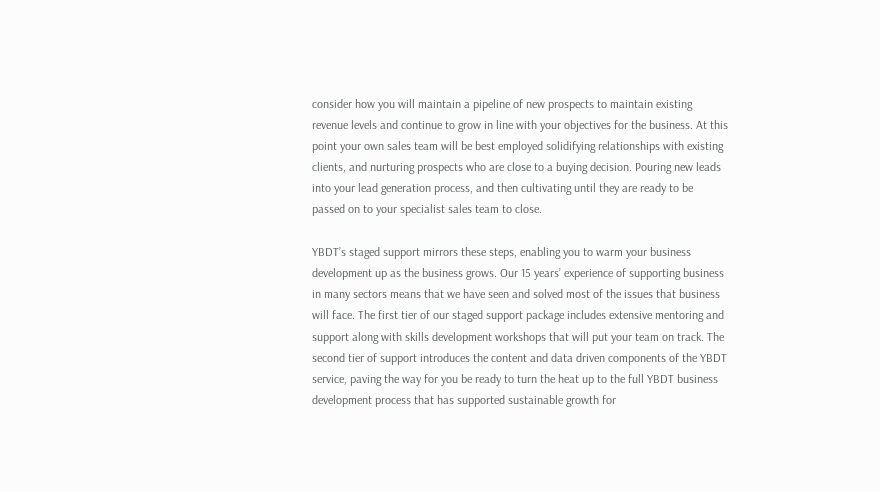consider how you will maintain a pipeline of new prospects to maintain existing revenue levels and continue to grow in line with your objectives for the business. At this point your own sales team will be best employed solidifying relationships with existing clients, and nurturing prospects who are close to a buying decision. Pouring new leads into your lead generation process, and then cultivating until they are ready to be passed on to your specialist sales team to close.

YBDT’s staged support mirrors these steps, enabling you to warm your business development up as the business grows. Our 15 years’ experience of supporting business in many sectors means that we have seen and solved most of the issues that business will face. The first tier of our staged support package includes extensive mentoring and support along with skills development workshops that will put your team on track. The second tier of support introduces the content and data driven components of the YBDT service, paving the way for you be ready to turn the heat up to the full YBDT business development process that has supported sustainable growth for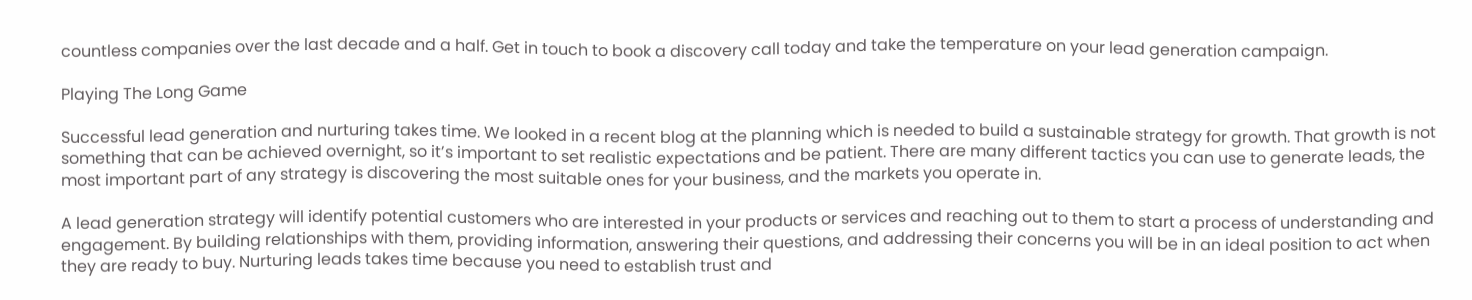countless companies over the last decade and a half. Get in touch to book a discovery call today and take the temperature on your lead generation campaign.

Playing The Long Game

Successful lead generation and nurturing takes time. We looked in a recent blog at the planning which is needed to build a sustainable strategy for growth. That growth is not something that can be achieved overnight, so it’s important to set realistic expectations and be patient. There are many different tactics you can use to generate leads, the most important part of any strategy is discovering the most suitable ones for your business, and the markets you operate in.

A lead generation strategy will identify potential customers who are interested in your products or services and reaching out to them to start a process of understanding and engagement. By building relationships with them, providing information, answering their questions, and addressing their concerns you will be in an ideal position to act when they are ready to buy. Nurturing leads takes time because you need to establish trust and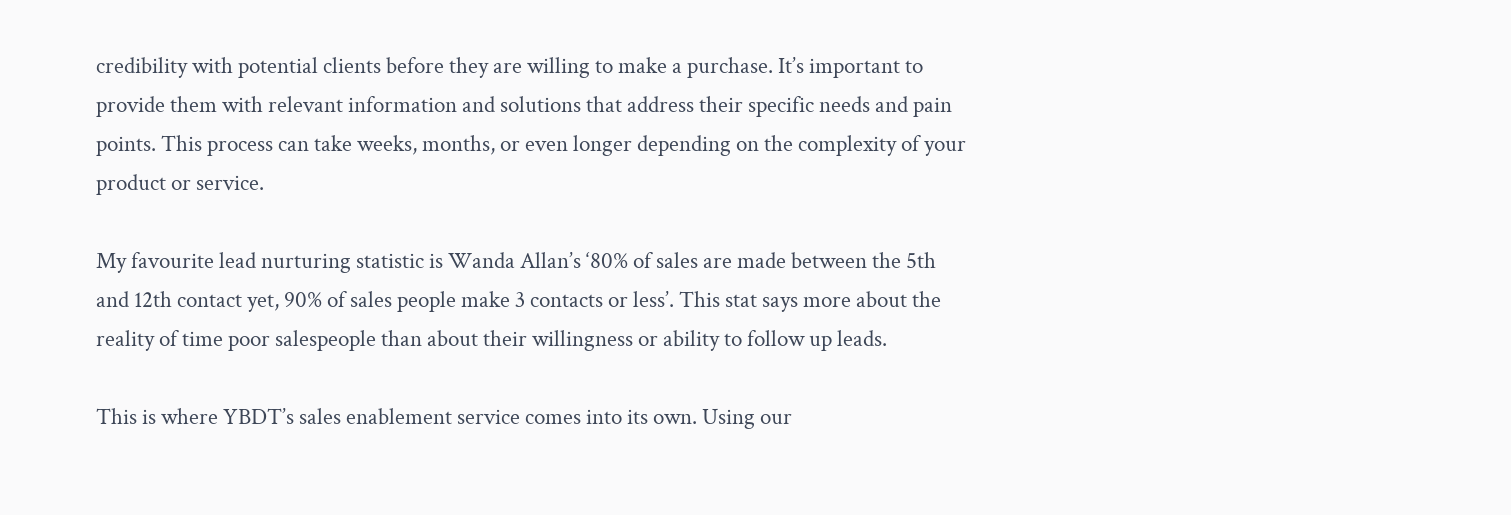credibility with potential clients before they are willing to make a purchase. It’s important to provide them with relevant information and solutions that address their specific needs and pain points. This process can take weeks, months, or even longer depending on the complexity of your product or service.

My favourite lead nurturing statistic is Wanda Allan’s ‘80% of sales are made between the 5th and 12th contact yet, 90% of sales people make 3 contacts or less’. This stat says more about the reality of time poor salespeople than about their willingness or ability to follow up leads.

This is where YBDT’s sales enablement service comes into its own. Using our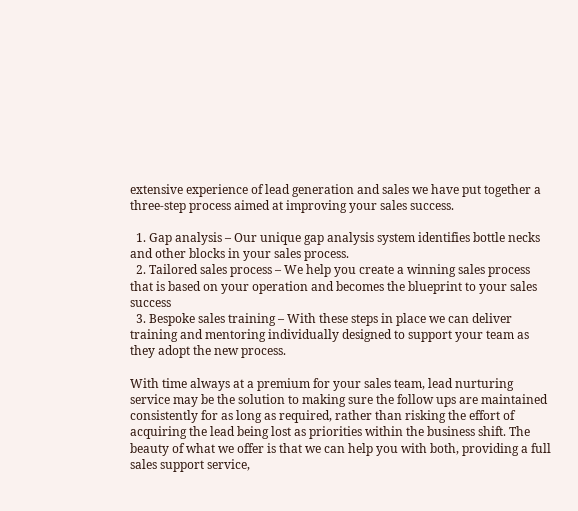extensive experience of lead generation and sales we have put together a three-step process aimed at improving your sales success.

  1. Gap analysis – Our unique gap analysis system identifies bottle necks and other blocks in your sales process.
  2. Tailored sales process – We help you create a winning sales process that is based on your operation and becomes the blueprint to your sales success
  3. Bespoke sales training – With these steps in place we can deliver training and mentoring individually designed to support your team as they adopt the new process.

With time always at a premium for your sales team, lead nurturing service may be the solution to making sure the follow ups are maintained consistently for as long as required, rather than risking the effort of acquiring the lead being lost as priorities within the business shift. The beauty of what we offer is that we can help you with both, providing a full sales support service,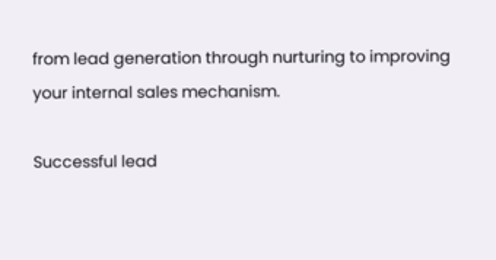from lead generation through nurturing to improving your internal sales mechanism.

Successful lead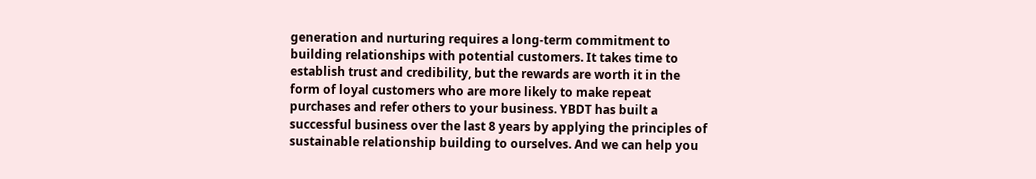generation and nurturing requires a long-term commitment to building relationships with potential customers. It takes time to establish trust and credibility, but the rewards are worth it in the form of loyal customers who are more likely to make repeat purchases and refer others to your business. YBDT has built a successful business over the last 8 years by applying the principles of sustainable relationship building to ourselves. And we can help you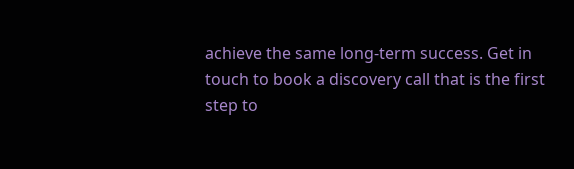achieve the same long-term success. Get in touch to book a discovery call that is the first step to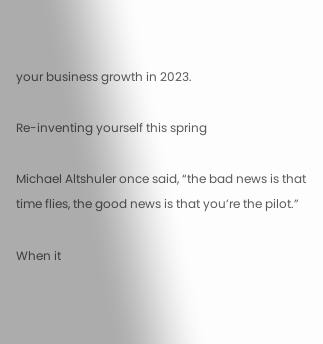your business growth in 2023.

Re-inventing yourself this spring

Michael Altshuler once said, “the bad news is that time flies, the good news is that you’re the pilot.”

When it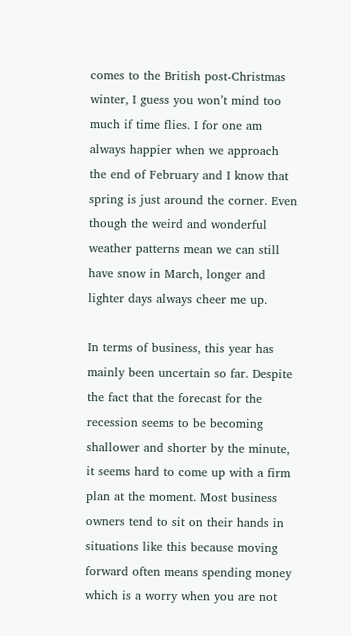comes to the British post-Christmas winter, I guess you won’t mind too much if time flies. I for one am always happier when we approach the end of February and I know that spring is just around the corner. Even though the weird and wonderful weather patterns mean we can still have snow in March, longer and lighter days always cheer me up.

In terms of business, this year has mainly been uncertain so far. Despite the fact that the forecast for the recession seems to be becoming shallower and shorter by the minute, it seems hard to come up with a firm plan at the moment. Most business owners tend to sit on their hands in situations like this because moving forward often means spending money which is a worry when you are not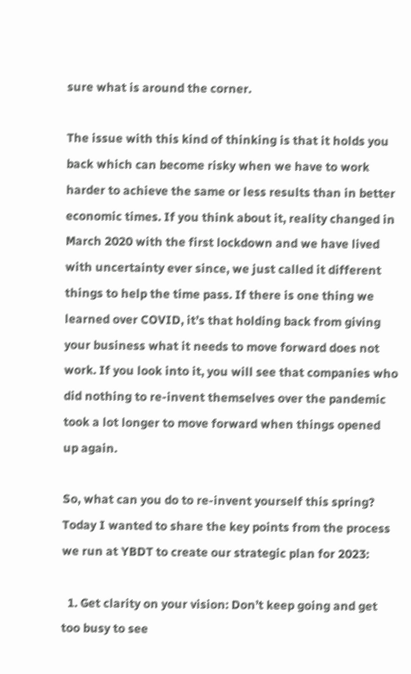sure what is around the corner.

The issue with this kind of thinking is that it holds you back which can become risky when we have to work harder to achieve the same or less results than in better economic times. If you think about it, reality changed in March 2020 with the first lockdown and we have lived with uncertainty ever since, we just called it different things to help the time pass. If there is one thing we learned over COVID, it’s that holding back from giving your business what it needs to move forward does not work. If you look into it, you will see that companies who did nothing to re-invent themselves over the pandemic took a lot longer to move forward when things opened up again.

So, what can you do to re-invent yourself this spring? Today I wanted to share the key points from the process we run at YBDT to create our strategic plan for 2023:

  1. Get clarity on your vision: Don’t keep going and get too busy to see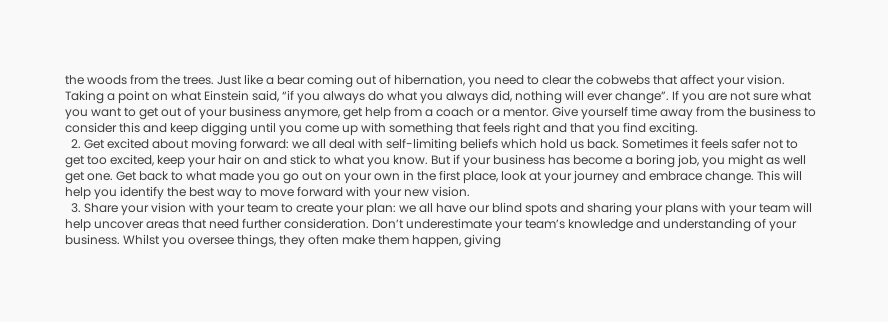the woods from the trees. Just like a bear coming out of hibernation, you need to clear the cobwebs that affect your vision. Taking a point on what Einstein said, “if you always do what you always did, nothing will ever change”. If you are not sure what you want to get out of your business anymore, get help from a coach or a mentor. Give yourself time away from the business to consider this and keep digging until you come up with something that feels right and that you find exciting.
  2. Get excited about moving forward: we all deal with self-limiting beliefs which hold us back. Sometimes it feels safer not to get too excited, keep your hair on and stick to what you know. But if your business has become a boring job, you might as well get one. Get back to what made you go out on your own in the first place, look at your journey and embrace change. This will help you identify the best way to move forward with your new vision.
  3. Share your vision with your team to create your plan: we all have our blind spots and sharing your plans with your team will help uncover areas that need further consideration. Don’t underestimate your team’s knowledge and understanding of your business. Whilst you oversee things, they often make them happen, giving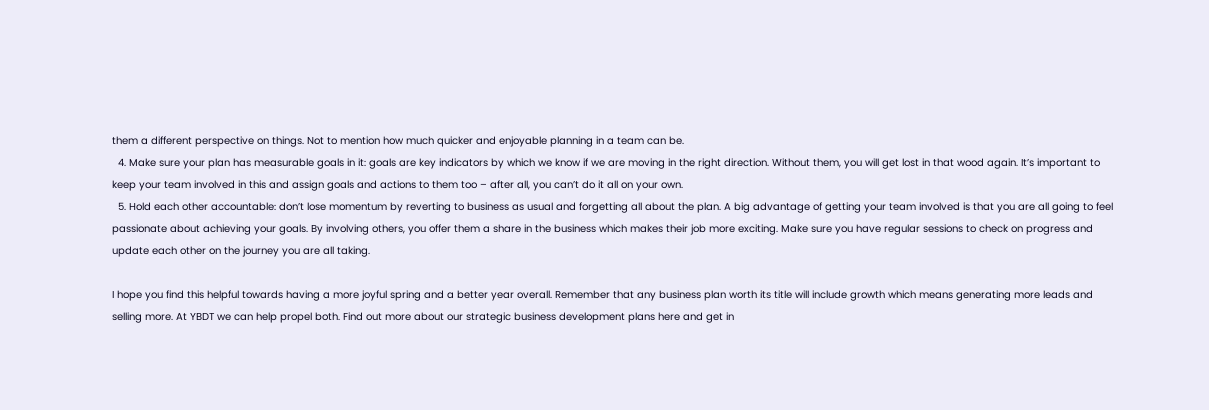them a different perspective on things. Not to mention how much quicker and enjoyable planning in a team can be.
  4. Make sure your plan has measurable goals in it: goals are key indicators by which we know if we are moving in the right direction. Without them, you will get lost in that wood again. It’s important to keep your team involved in this and assign goals and actions to them too – after all, you can’t do it all on your own.
  5. Hold each other accountable: don’t lose momentum by reverting to business as usual and forgetting all about the plan. A big advantage of getting your team involved is that you are all going to feel passionate about achieving your goals. By involving others, you offer them a share in the business which makes their job more exciting. Make sure you have regular sessions to check on progress and update each other on the journey you are all taking.

I hope you find this helpful towards having a more joyful spring and a better year overall. Remember that any business plan worth its title will include growth which means generating more leads and selling more. At YBDT we can help propel both. Find out more about our strategic business development plans here and get in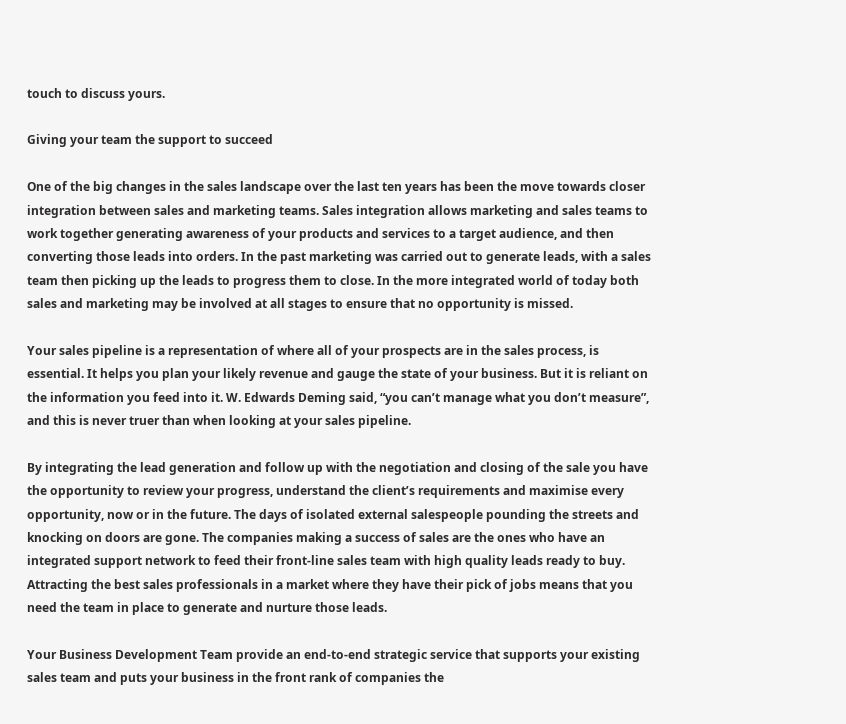touch to discuss yours.

Giving your team the support to succeed

One of the big changes in the sales landscape over the last ten years has been the move towards closer integration between sales and marketing teams. Sales integration allows marketing and sales teams to work together generating awareness of your products and services to a target audience, and then converting those leads into orders. In the past marketing was carried out to generate leads, with a sales team then picking up the leads to progress them to close. In the more integrated world of today both sales and marketing may be involved at all stages to ensure that no opportunity is missed.

Your sales pipeline is a representation of where all of your prospects are in the sales process, is essential. It helps you plan your likely revenue and gauge the state of your business. But it is reliant on the information you feed into it. W. Edwards Deming said, “you can’t manage what you don’t measure”, and this is never truer than when looking at your sales pipeline.

By integrating the lead generation and follow up with the negotiation and closing of the sale you have the opportunity to review your progress, understand the client’s requirements and maximise every opportunity, now or in the future. The days of isolated external salespeople pounding the streets and knocking on doors are gone. The companies making a success of sales are the ones who have an integrated support network to feed their front-line sales team with high quality leads ready to buy. Attracting the best sales professionals in a market where they have their pick of jobs means that you need the team in place to generate and nurture those leads.

Your Business Development Team provide an end-to-end strategic service that supports your existing sales team and puts your business in the front rank of companies the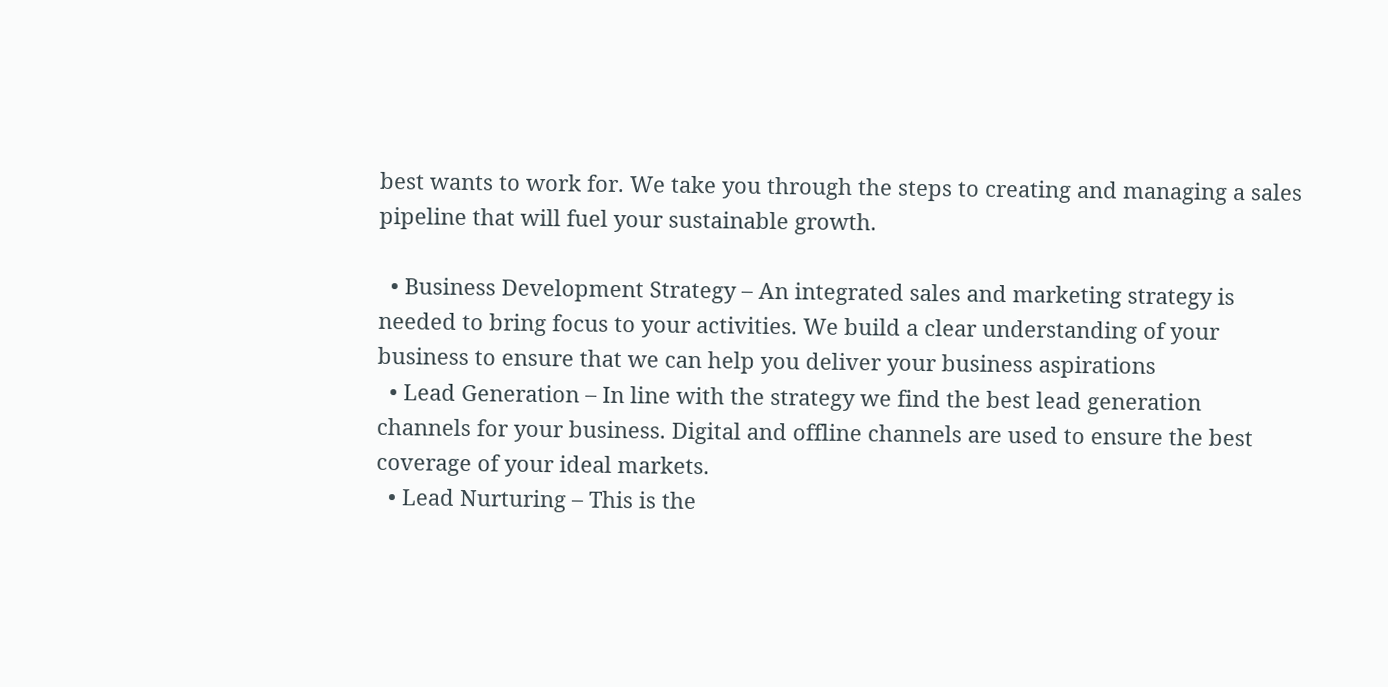best wants to work for. We take you through the steps to creating and managing a sales pipeline that will fuel your sustainable growth.

  • Business Development Strategy – An integrated sales and marketing strategy is needed to bring focus to your activities. We build a clear understanding of your business to ensure that we can help you deliver your business aspirations
  • Lead Generation – In line with the strategy we find the best lead generation channels for your business. Digital and offline channels are used to ensure the best coverage of your ideal markets.
  • Lead Nurturing – This is the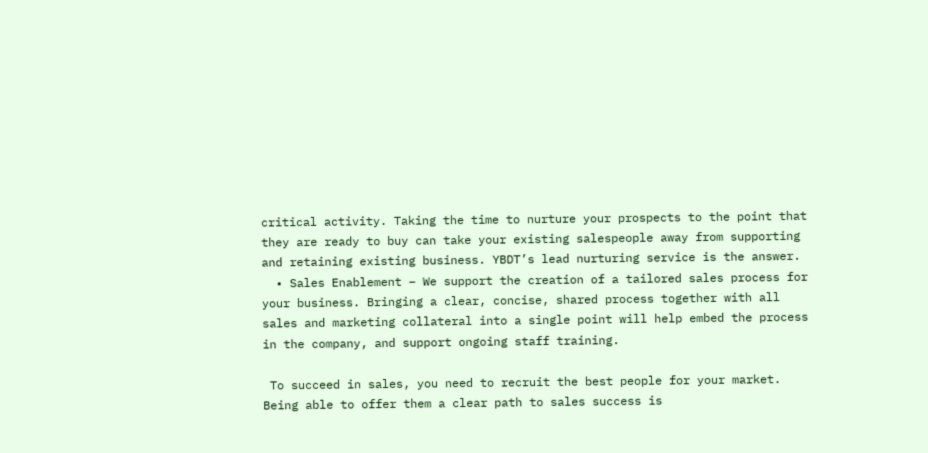critical activity. Taking the time to nurture your prospects to the point that they are ready to buy can take your existing salespeople away from supporting and retaining existing business. YBDT’s lead nurturing service is the answer.
  • Sales Enablement – We support the creation of a tailored sales process for your business. Bringing a clear, concise, shared process together with all sales and marketing collateral into a single point will help embed the process in the company, and support ongoing staff training.

 To succeed in sales, you need to recruit the best people for your market. Being able to offer them a clear path to sales success is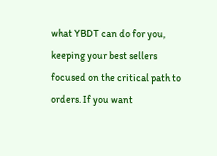what YBDT can do for you, keeping your best sellers focused on the critical path to orders. If you want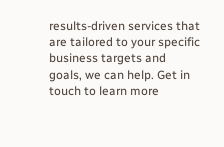results-driven services that are tailored to your specific business targets and goals, we can help. Get in touch to learn more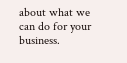about what we can do for your business.